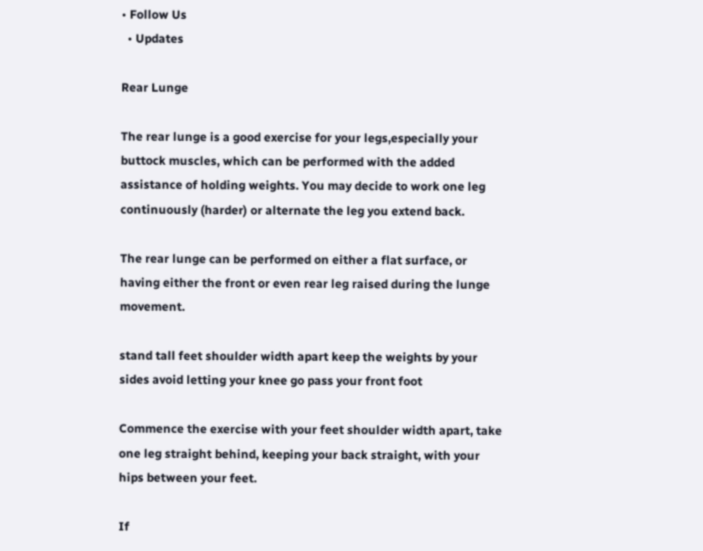• Follow Us
  • Updates

Rear Lunge

The rear lunge is a good exercise for your legs,especially your buttock muscles, which can be performed with the added assistance of holding weights. You may decide to work one leg continuously (harder) or alternate the leg you extend back.

The rear lunge can be performed on either a flat surface, or having either the front or even rear leg raised during the lunge movement.

stand tall feet shoulder width apart keep the weights by your sides avoid letting your knee go pass your front foot

Commence the exercise with your feet shoulder width apart, take one leg straight behind, keeping your back straight, with your hips between your feet.

If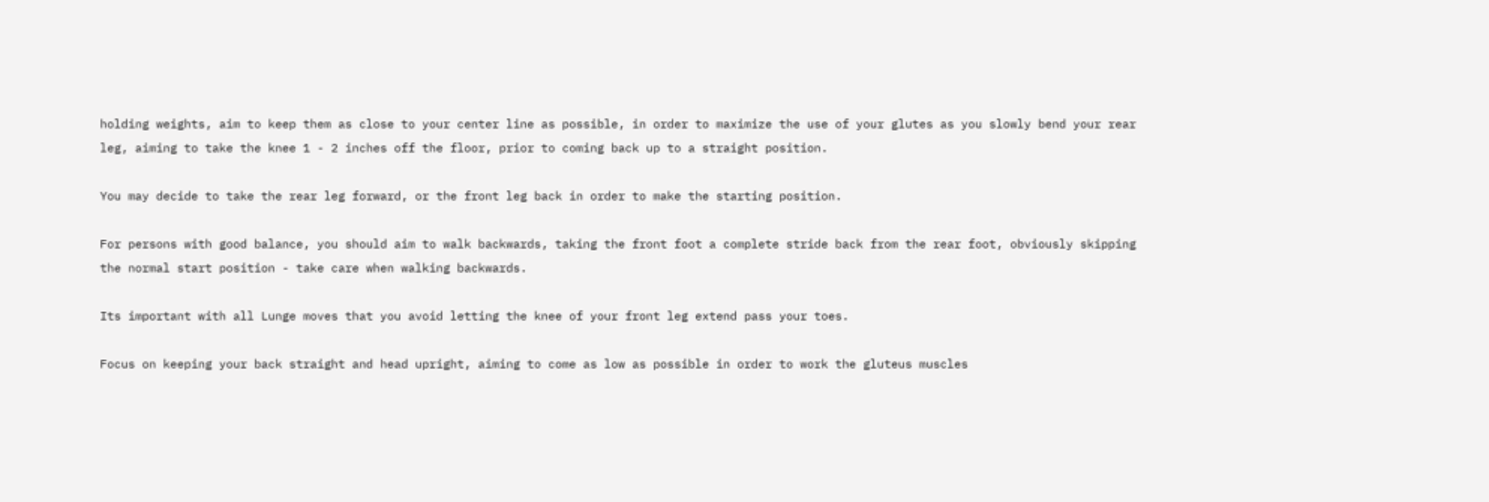holding weights, aim to keep them as close to your center line as possible, in order to maximize the use of your glutes as you slowly bend your rear leg, aiming to take the knee 1 - 2 inches off the floor, prior to coming back up to a straight position.

You may decide to take the rear leg forward, or the front leg back in order to make the starting position.

For persons with good balance, you should aim to walk backwards, taking the front foot a complete stride back from the rear foot, obviously skipping the normal start position - take care when walking backwards.

Its important with all Lunge moves that you avoid letting the knee of your front leg extend pass your toes.

Focus on keeping your back straight and head upright, aiming to come as low as possible in order to work the gluteus muscles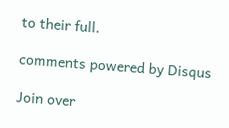to their full.

comments powered by Disqus

Join over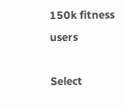150k fitness users

Select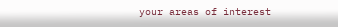your areas of interest